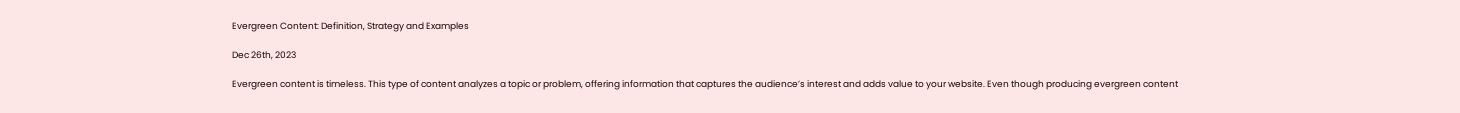Evergreen Content: Definition, Strategy and Examples

Dec 26th, 2023

Evergreen content is timeless. This type of content analyzes a topic or problem, offering information that captures the audience’s interest and adds value to your website. Even though producing evergreen content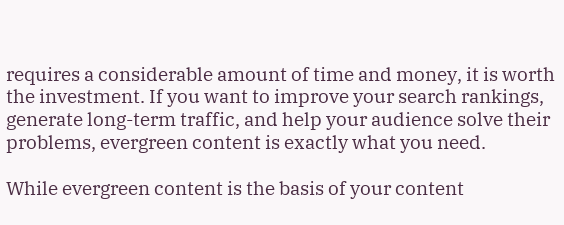requires a considerable amount of time and money, it is worth the investment. If you want to improve your search rankings, generate long-term traffic, and help your audience solve their problems, evergreen content is exactly what you need.

While evergreen content is the basis of your content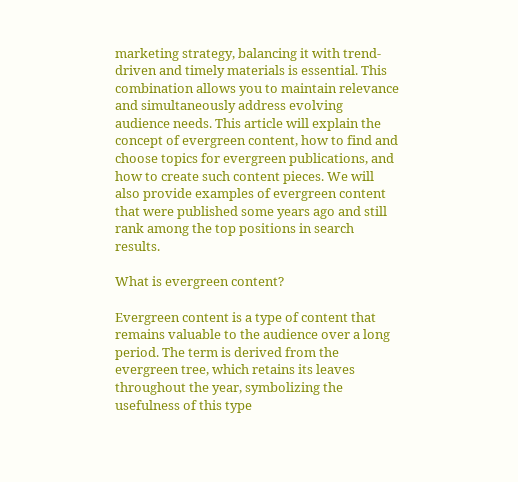marketing strategy, balancing it with trend-driven and timely materials is essential. This combination allows you to maintain relevance and simultaneously address evolving audience needs. This article will explain the concept of evergreen content, how to find and choose topics for evergreen publications, and how to create such content pieces. We will also provide examples of evergreen content that were published some years ago and still rank among the top positions in search results.

What is evergreen content?

Evergreen content is a type of content that remains valuable to the audience over a long period. The term is derived from the evergreen tree, which retains its leaves throughout the year, symbolizing the usefulness of this type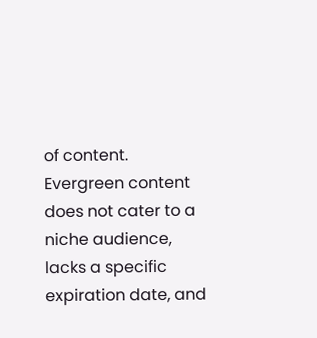of content. Evergreen content does not cater to a niche audience, lacks a specific expiration date, and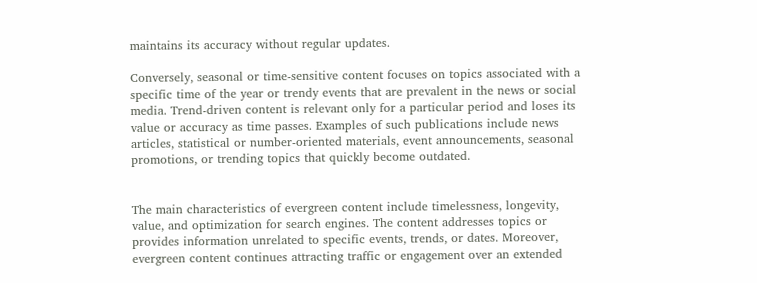maintains its accuracy without regular updates.

Conversely, seasonal or time-sensitive content focuses on topics associated with a specific time of the year or trendy events that are prevalent in the news or social media. Trend-driven content is relevant only for a particular period and loses its value or accuracy as time passes. Examples of such publications include news articles, statistical or number-oriented materials, event announcements, seasonal promotions, or trending topics that quickly become outdated.


The main characteristics of evergreen content include timelessness, longevity, value, and optimization for search engines. The content addresses topics or provides information unrelated to specific events, trends, or dates. Moreover, evergreen content continues attracting traffic or engagement over an extended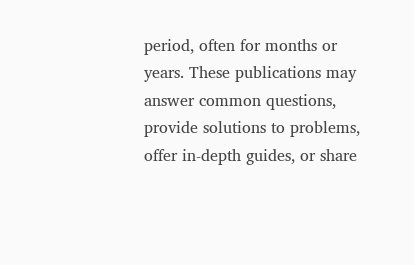period, often for months or years. These publications may answer common questions, provide solutions to problems, offer in-depth guides, or share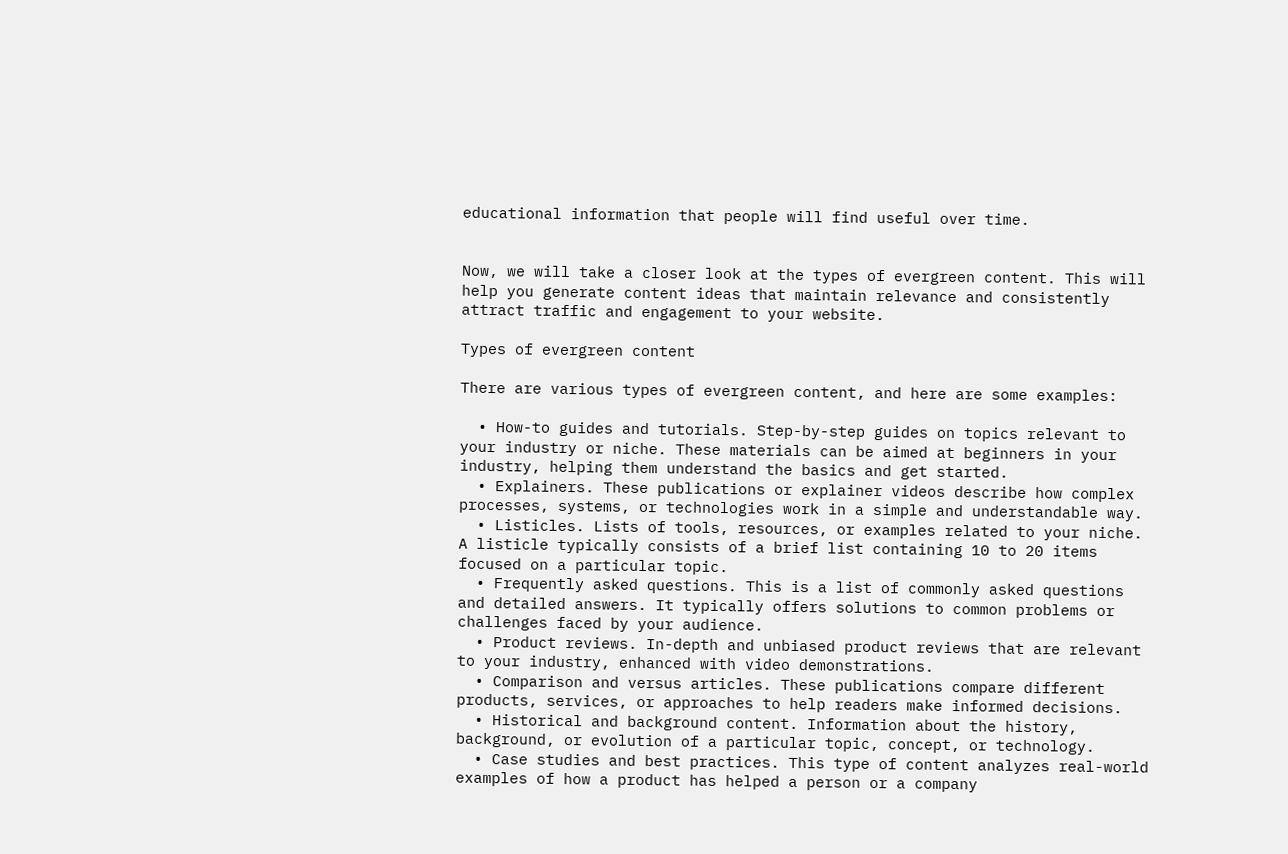educational information that people will find useful over time.


Now, we will take a closer look at the types of evergreen content. This will help you generate content ideas that maintain relevance and consistently attract traffic and engagement to your website.

Types of evergreen content

There are various types of evergreen content, and here are some examples:

  • How-to guides and tutorials. Step-by-step guides on topics relevant to your industry or niche. These materials can be aimed at beginners in your industry, helping them understand the basics and get started.
  • Explainers. These publications or explainer videos describe how complex processes, systems, or technologies work in a simple and understandable way.
  • Listicles. Lists of tools, resources, or examples related to your niche. A listicle typically consists of a brief list containing 10 to 20 items focused on a particular topic.
  • Frequently asked questions. This is a list of commonly asked questions and detailed answers. It typically offers solutions to common problems or challenges faced by your audience.
  • Product reviews. In-depth and unbiased product reviews that are relevant to your industry, enhanced with video demonstrations.
  • Comparison and versus articles. These publications compare different products, services, or approaches to help readers make informed decisions.
  • Historical and background content. Information about the history, background, or evolution of a particular topic, concept, or technology.
  • Case studies and best practices. This type of content analyzes real-world examples of how a product has helped a person or a company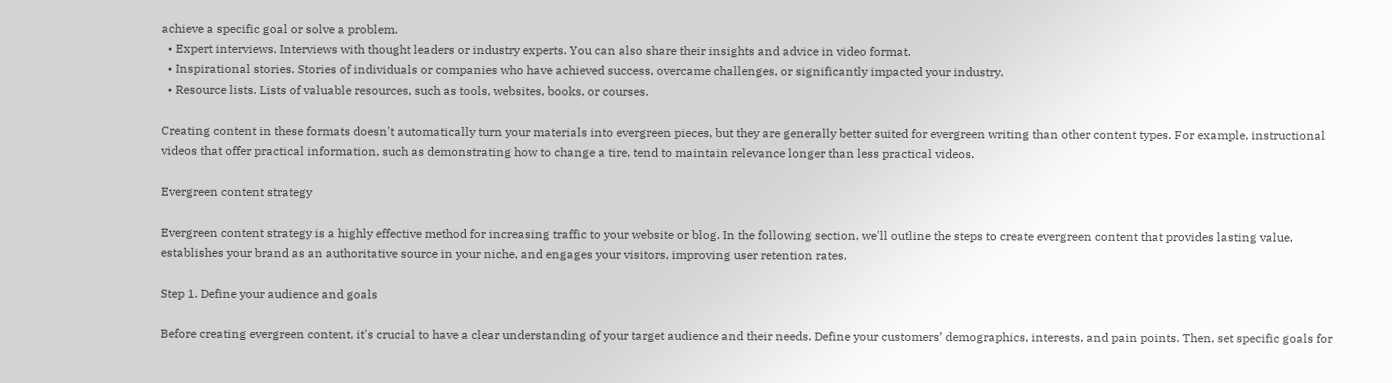achieve a specific goal or solve a problem.
  • Expert interviews. Interviews with thought leaders or industry experts. You can also share their insights and advice in video format.
  • Inspirational stories. Stories of individuals or companies who have achieved success, overcame challenges, or significantly impacted your industry.
  • Resource lists. Lists of valuable resources, such as tools, websites, books, or courses.

Creating content in these formats doesn't automatically turn your materials into evergreen pieces, but they are generally better suited for evergreen writing than other content types. For example, instructional videos that offer practical information, such as demonstrating how to change a tire, tend to maintain relevance longer than less practical videos.

Evergreen content strategy

Evergreen content strategy is a highly effective method for increasing traffic to your website or blog. In the following section, we'll outline the steps to create evergreen content that provides lasting value, establishes your brand as an authoritative source in your niche, and engages your visitors, improving user retention rates.

Step 1. Define your audience and goals

Before creating evergreen content, it's crucial to have a clear understanding of your target audience and their needs. Define your customers’ demographics, interests, and pain points. Then, set specific goals for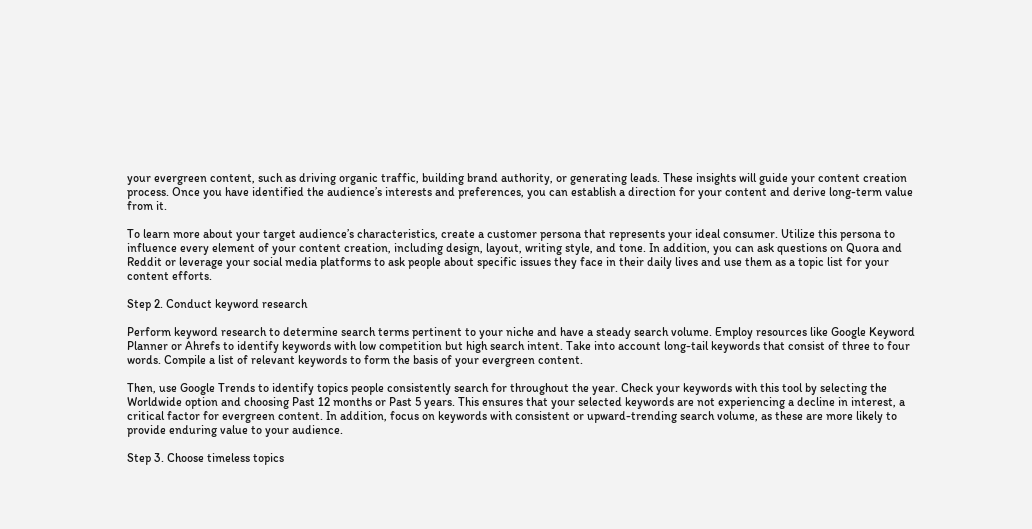your evergreen content, such as driving organic traffic, building brand authority, or generating leads. These insights will guide your content creation process. Once you have identified the audience’s interests and preferences, you can establish a direction for your content and derive long-term value from it.

To learn more about your target audience’s characteristics, create a customer persona that represents your ideal consumer. Utilize this persona to influence every element of your content creation, including design, layout, writing style, and tone. In addition, you can ask questions on Quora and Reddit or leverage your social media platforms to ask people about specific issues they face in their daily lives and use them as a topic list for your content efforts.

Step 2. Conduct keyword research

Perform keyword research to determine search terms pertinent to your niche and have a steady search volume. Employ resources like Google Keyword Planner or Ahrefs to identify keywords with low competition but high search intent. Take into account long-tail keywords that consist of three to four words. Compile a list of relevant keywords to form the basis of your evergreen content.

Then, use Google Trends to identify topics people consistently search for throughout the year. Check your keywords with this tool by selecting the Worldwide option and choosing Past 12 months or Past 5 years. This ensures that your selected keywords are not experiencing a decline in interest, a critical factor for evergreen content. In addition, focus on keywords with consistent or upward-trending search volume, as these are more likely to provide enduring value to your audience.

Step 3. Choose timeless topics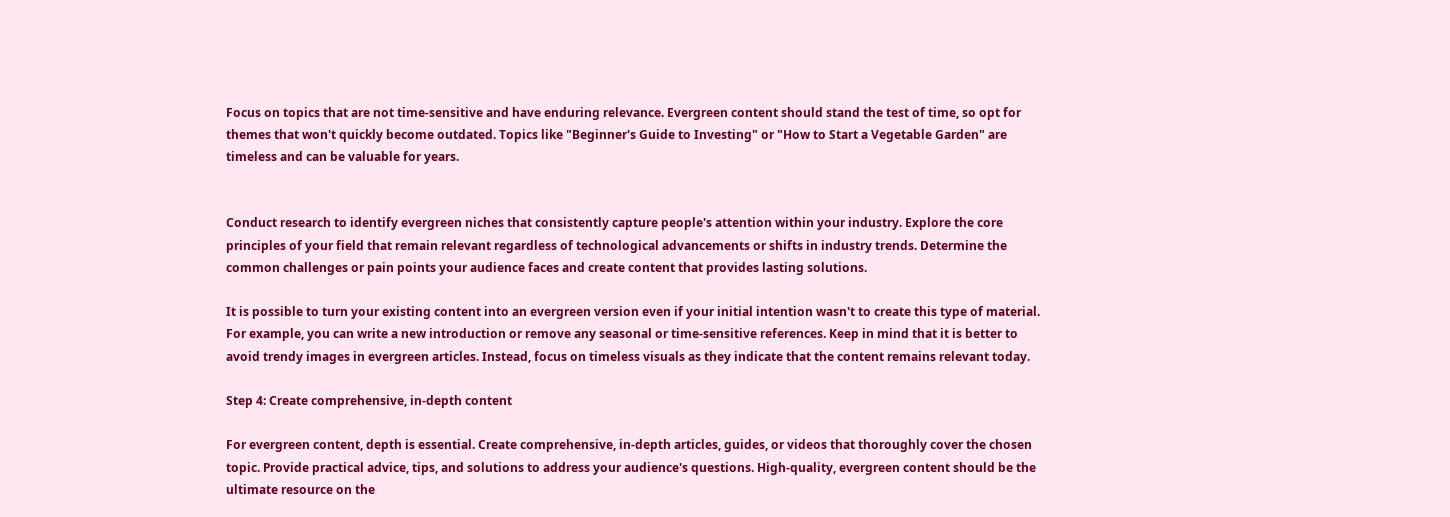Focus on topics that are not time-sensitive and have enduring relevance. Evergreen content should stand the test of time, so opt for themes that won't quickly become outdated. Topics like "Beginner's Guide to Investing" or "How to Start a Vegetable Garden" are timeless and can be valuable for years.


Conduct research to identify evergreen niches that consistently capture people's attention within your industry. Explore the core principles of your field that remain relevant regardless of technological advancements or shifts in industry trends. Determine the common challenges or pain points your audience faces and create content that provides lasting solutions.

It is possible to turn your existing content into an evergreen version even if your initial intention wasn't to create this type of material. For example, you can write a new introduction or remove any seasonal or time-sensitive references. Keep in mind that it is better to avoid trendy images in evergreen articles. Instead, focus on timeless visuals as they indicate that the content remains relevant today.

Step 4: Create comprehensive, in-depth content

For evergreen content, depth is essential. Create comprehensive, in-depth articles, guides, or videos that thoroughly cover the chosen topic. Provide practical advice, tips, and solutions to address your audience's questions. High-quality, evergreen content should be the ultimate resource on the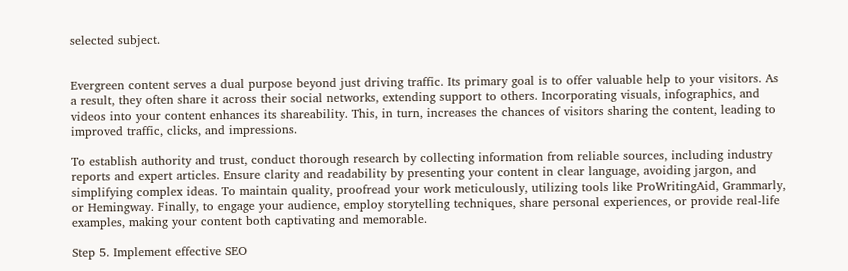selected subject.


Evergreen content serves a dual purpose beyond just driving traffic. Its primary goal is to offer valuable help to your visitors. As a result, they often share it across their social networks, extending support to others. Incorporating visuals, infographics, and videos into your content enhances its shareability. This, in turn, increases the chances of visitors sharing the content, leading to improved traffic, clicks, and impressions.

To establish authority and trust, conduct thorough research by collecting information from reliable sources, including industry reports and expert articles. Ensure clarity and readability by presenting your content in clear language, avoiding jargon, and simplifying complex ideas. To maintain quality, proofread your work meticulously, utilizing tools like ProWritingAid, Grammarly, or Hemingway. Finally, to engage your audience, employ storytelling techniques, share personal experiences, or provide real-life examples, making your content both captivating and memorable.

Step 5. Implement effective SEO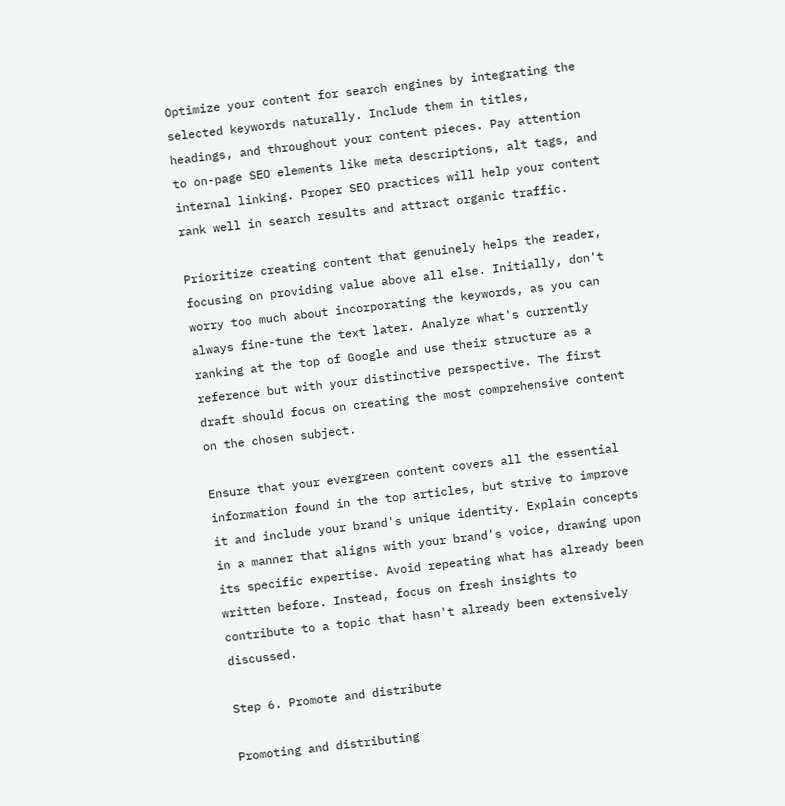Optimize your content for search engines by integrating the selected keywords naturally. Include them in titles, headings, and throughout your content pieces. Pay attention to on-page SEO elements like meta descriptions, alt tags, and internal linking. Proper SEO practices will help your content rank well in search results and attract organic traffic.

Prioritize creating content that genuinely helps the reader, focusing on providing value above all else. Initially, don't worry too much about incorporating the keywords, as you can always fine-tune the text later. Analyze what's currently ranking at the top of Google and use their structure as a reference but with your distinctive perspective. The first draft should focus on creating the most comprehensive content on the chosen subject.

Ensure that your evergreen content covers all the essential information found in the top articles, but strive to improve it and include your brand's unique identity. Explain concepts in a manner that aligns with your brand's voice, drawing upon its specific expertise. Avoid repeating what has already been written before. Instead, focus on fresh insights to contribute to a topic that hasn't already been extensively discussed.

Step 6. Promote and distribute

Promoting and distributing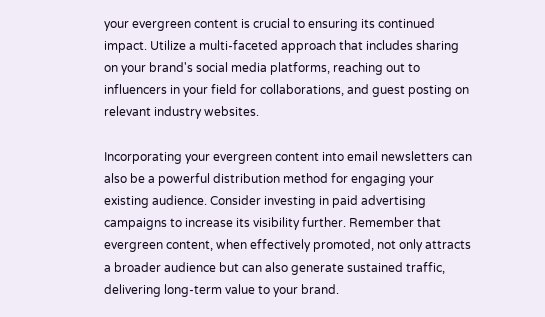your evergreen content is crucial to ensuring its continued impact. Utilize a multi-faceted approach that includes sharing on your brand's social media platforms, reaching out to influencers in your field for collaborations, and guest posting on relevant industry websites.

Incorporating your evergreen content into email newsletters can also be a powerful distribution method for engaging your existing audience. Consider investing in paid advertising campaigns to increase its visibility further. Remember that evergreen content, when effectively promoted, not only attracts a broader audience but can also generate sustained traffic, delivering long-term value to your brand.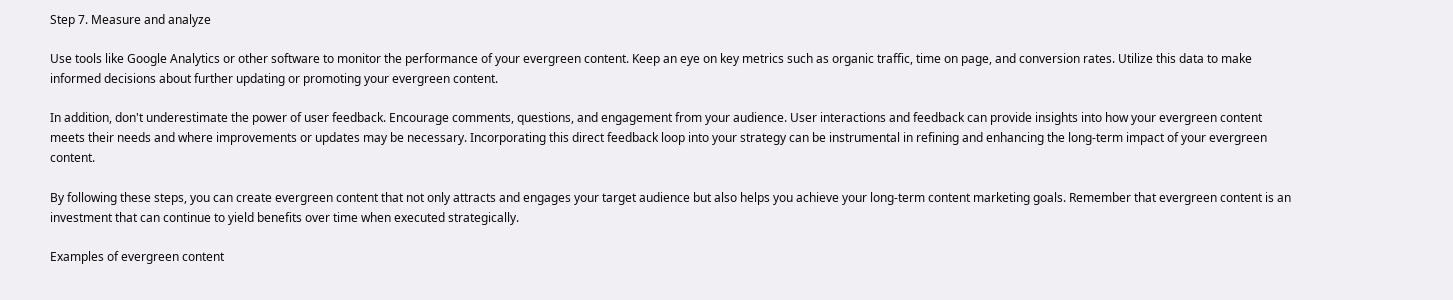Step 7. Measure and analyze

Use tools like Google Analytics or other software to monitor the performance of your evergreen content. Keep an eye on key metrics such as organic traffic, time on page, and conversion rates. Utilize this data to make informed decisions about further updating or promoting your evergreen content.

In addition, don't underestimate the power of user feedback. Encourage comments, questions, and engagement from your audience. User interactions and feedback can provide insights into how your evergreen content meets their needs and where improvements or updates may be necessary. Incorporating this direct feedback loop into your strategy can be instrumental in refining and enhancing the long-term impact of your evergreen content.

By following these steps, you can create evergreen content that not only attracts and engages your target audience but also helps you achieve your long-term content marketing goals. Remember that evergreen content is an investment that can continue to yield benefits over time when executed strategically.

Examples of evergreen content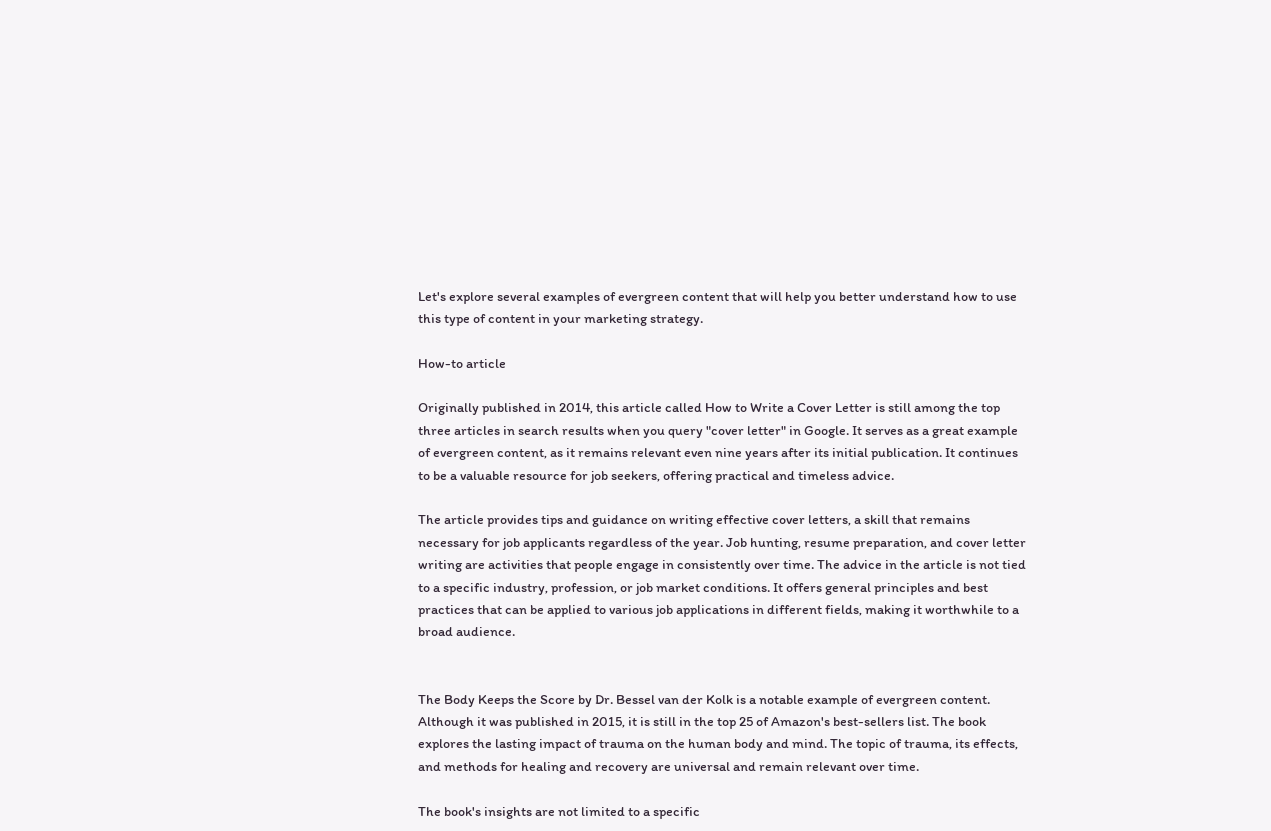Let's explore several examples of evergreen content that will help you better understand how to use this type of content in your marketing strategy.

How-to article

Originally published in 2014, this article called How to Write a Cover Letter is still among the top three articles in search results when you query "cover letter" in Google. It serves as a great example of evergreen content, as it remains relevant even nine years after its initial publication. It continues to be a valuable resource for job seekers, offering practical and timeless advice.

The article provides tips and guidance on writing effective cover letters, a skill that remains necessary for job applicants regardless of the year. Job hunting, resume preparation, and cover letter writing are activities that people engage in consistently over time. The advice in the article is not tied to a specific industry, profession, or job market conditions. It offers general principles and best practices that can be applied to various job applications in different fields, making it worthwhile to a broad audience.


The Body Keeps the Score by Dr. Bessel van der Kolk is a notable example of evergreen content. Although it was published in 2015, it is still in the top 25 of Amazon's best-sellers list. The book explores the lasting impact of trauma on the human body and mind. The topic of trauma, its effects, and methods for healing and recovery are universal and remain relevant over time.

The book's insights are not limited to a specific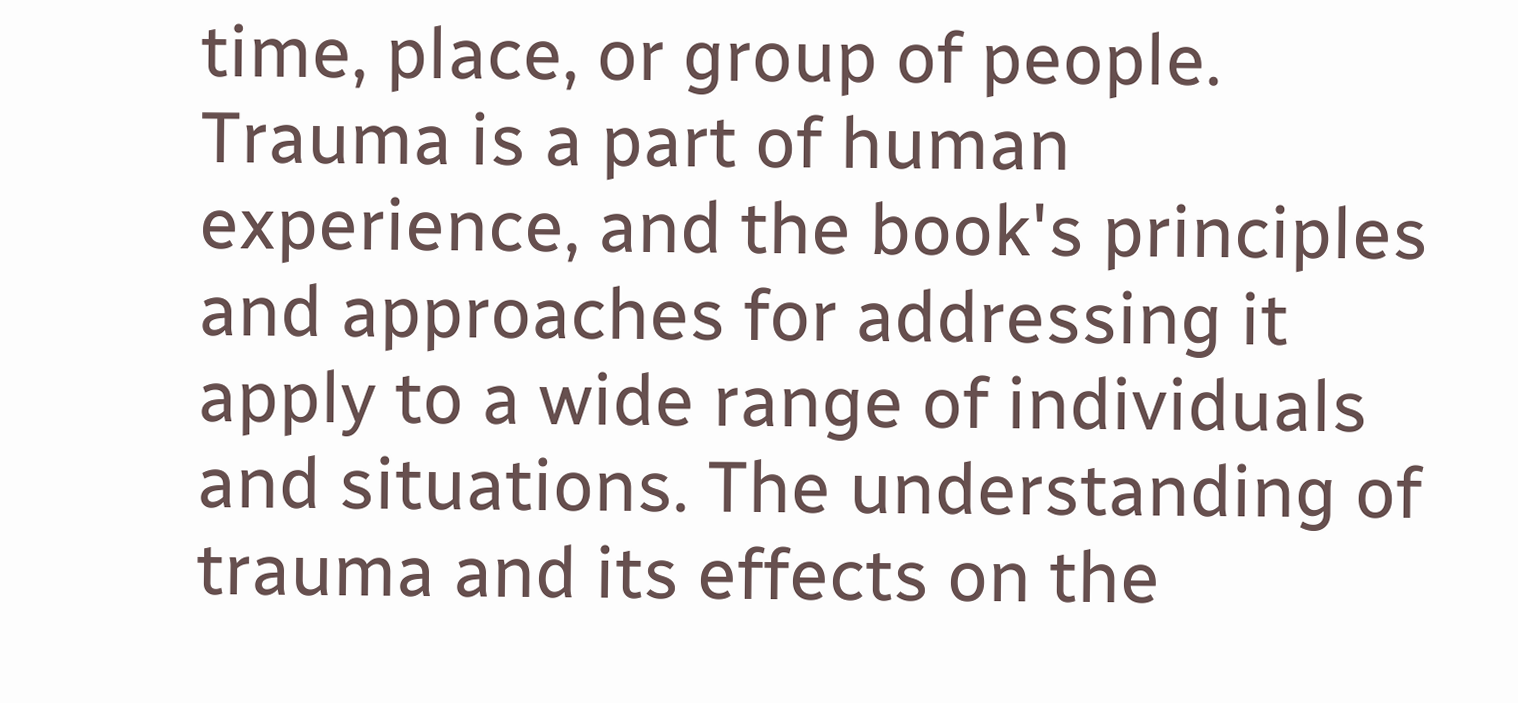time, place, or group of people. Trauma is a part of human experience, and the book's principles and approaches for addressing it apply to a wide range of individuals and situations. The understanding of trauma and its effects on the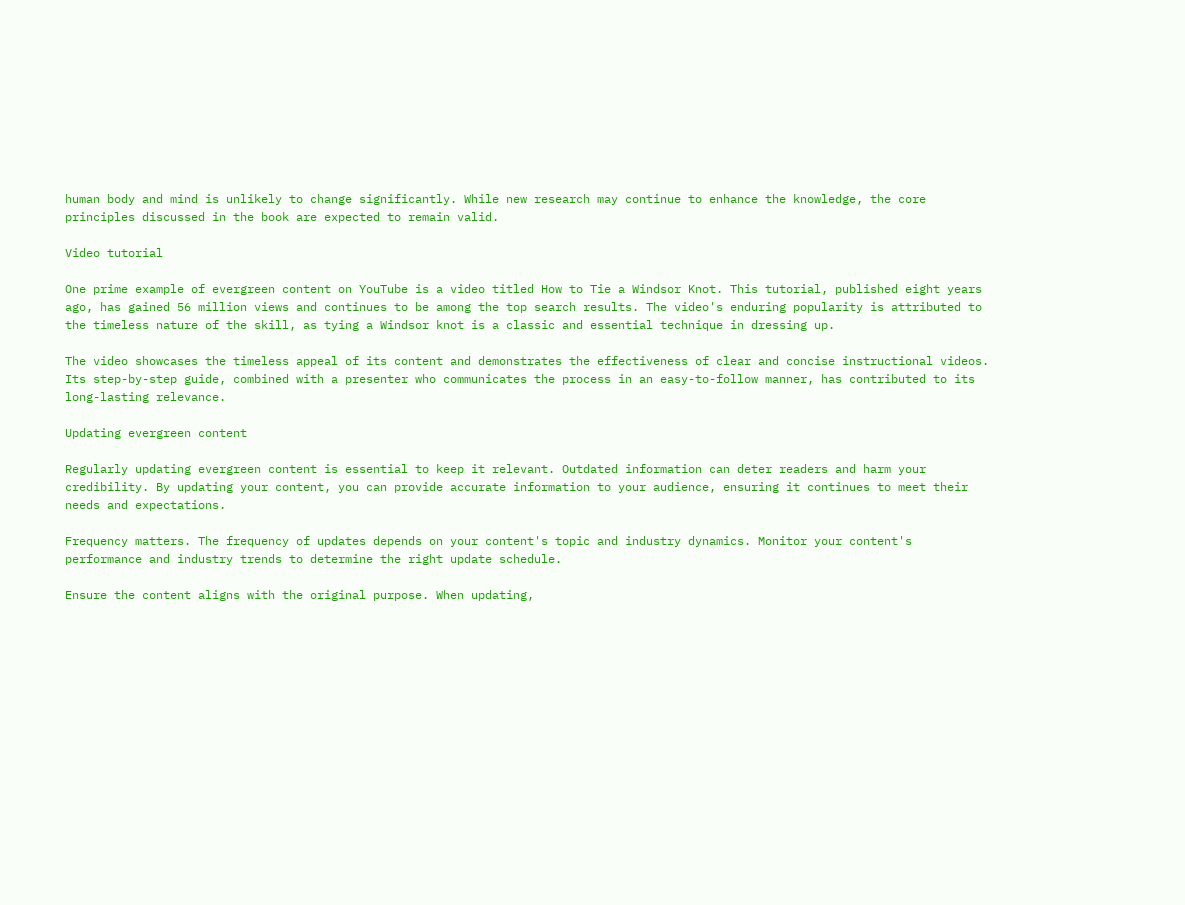human body and mind is unlikely to change significantly. While new research may continue to enhance the knowledge, the core principles discussed in the book are expected to remain valid.

Video tutorial

One prime example of evergreen content on YouTube is a video titled How to Tie a Windsor Knot. This tutorial, published eight years ago, has gained 56 million views and continues to be among the top search results. The video's enduring popularity is attributed to the timeless nature of the skill, as tying a Windsor knot is a classic and essential technique in dressing up.

The video showcases the timeless appeal of its content and demonstrates the effectiveness of clear and concise instructional videos. Its step-by-step guide, combined with a presenter who communicates the process in an easy-to-follow manner, has contributed to its long-lasting relevance.

Updating evergreen content

Regularly updating evergreen content is essential to keep it relevant. Outdated information can deter readers and harm your credibility. By updating your content, you can provide accurate information to your audience, ensuring it continues to meet their needs and expectations.

Frequency matters. The frequency of updates depends on your content's topic and industry dynamics. Monitor your content's performance and industry trends to determine the right update schedule.

Ensure the content aligns with the original purpose. When updating,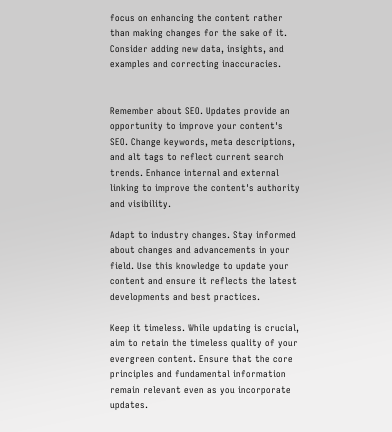focus on enhancing the content rather than making changes for the sake of it. Consider adding new data, insights, and examples and correcting inaccuracies.


Remember about SEO. Updates provide an opportunity to improve your content's SEO. Change keywords, meta descriptions, and alt tags to reflect current search trends. Enhance internal and external linking to improve the content's authority and visibility.

Adapt to industry changes. Stay informed about changes and advancements in your field. Use this knowledge to update your content and ensure it reflects the latest developments and best practices.

Keep it timeless. While updating is crucial, aim to retain the timeless quality of your evergreen content. Ensure that the core principles and fundamental information remain relevant even as you incorporate updates.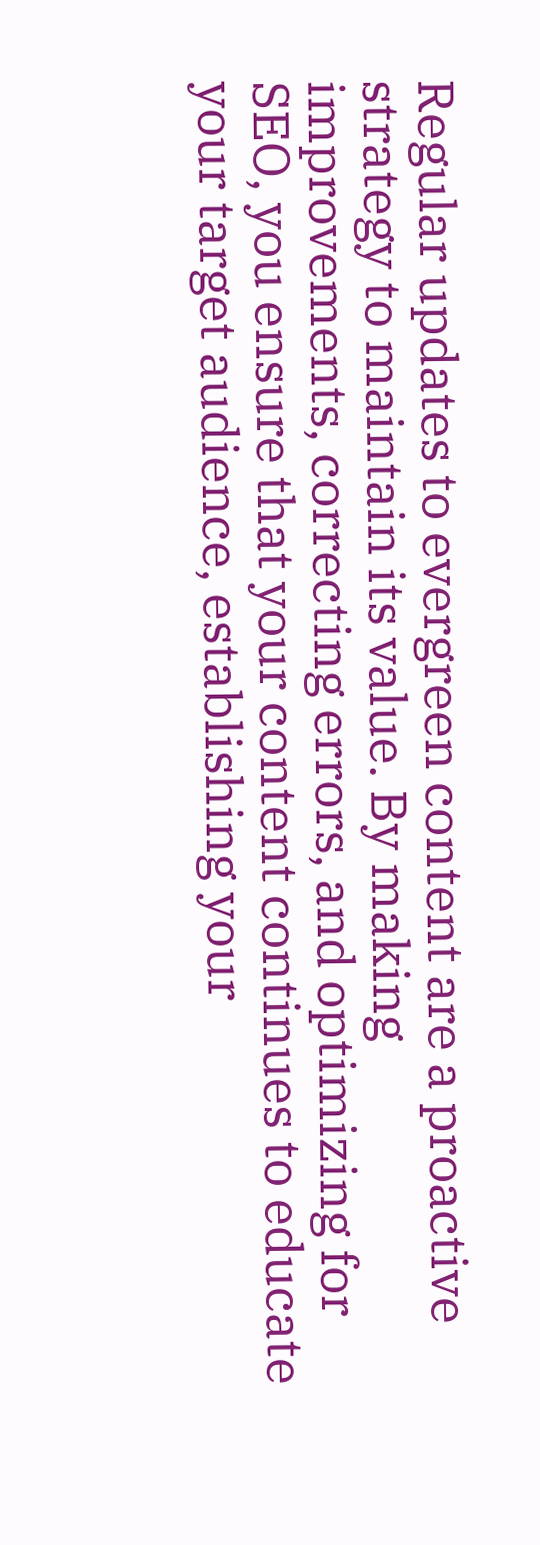Regular updates to evergreen content are a proactive strategy to maintain its value. By making improvements, correcting errors, and optimizing for SEO, you ensure that your content continues to educate your target audience, establishing your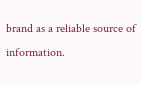brand as a reliable source of information.